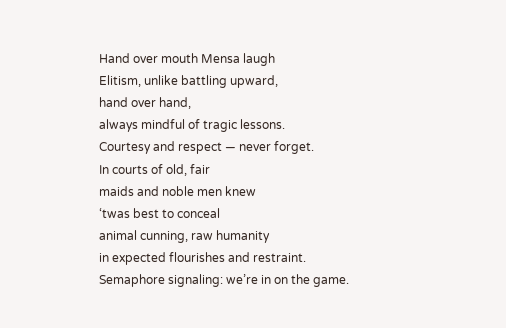Hand over mouth Mensa laugh
Elitism, unlike battling upward,
hand over hand,
always mindful of tragic lessons.
Courtesy and respect — never forget.
In courts of old, fair
maids and noble men knew
‘twas best to conceal
animal cunning, raw humanity
in expected flourishes and restraint.
Semaphore signaling: we’re in on the game.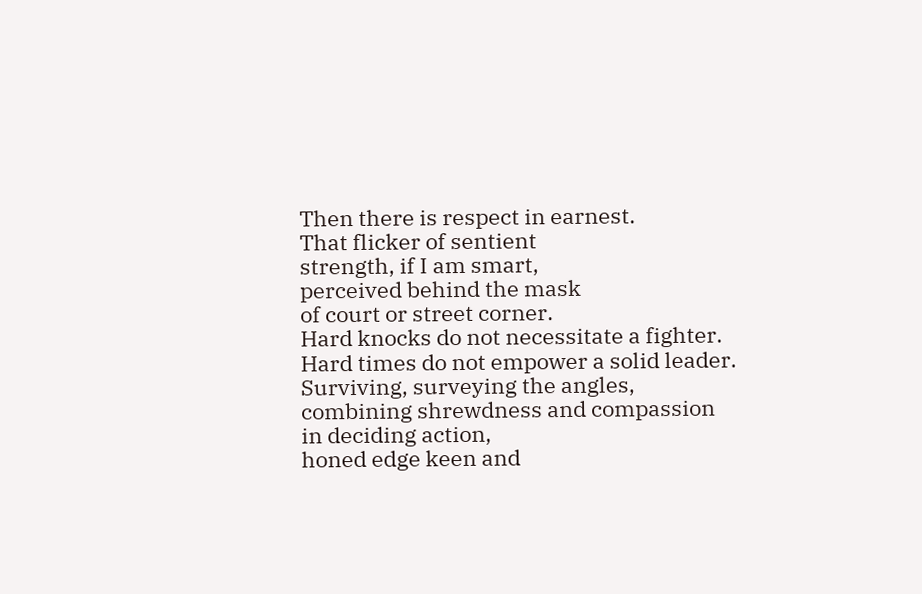Then there is respect in earnest.
That flicker of sentient
strength, if I am smart,
perceived behind the mask
of court or street corner.
Hard knocks do not necessitate a fighter.
Hard times do not empower a solid leader.
Surviving, surveying the angles,
combining shrewdness and compassion
in deciding action,
honed edge keen and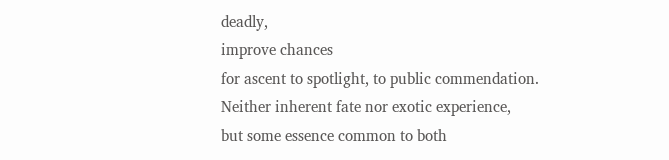deadly,
improve chances
for ascent to spotlight, to public commendation.
Neither inherent fate nor exotic experience,
but some essence common to both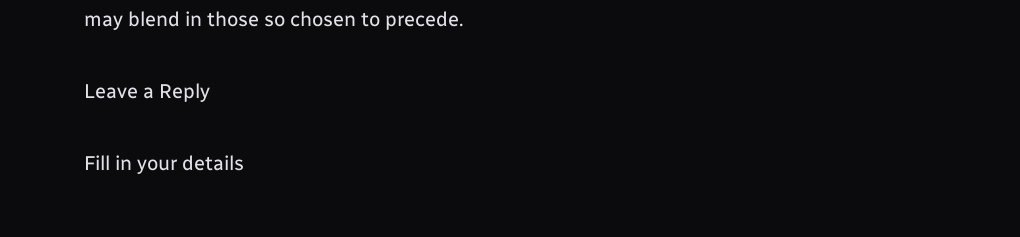may blend in those so chosen to precede.

Leave a Reply

Fill in your details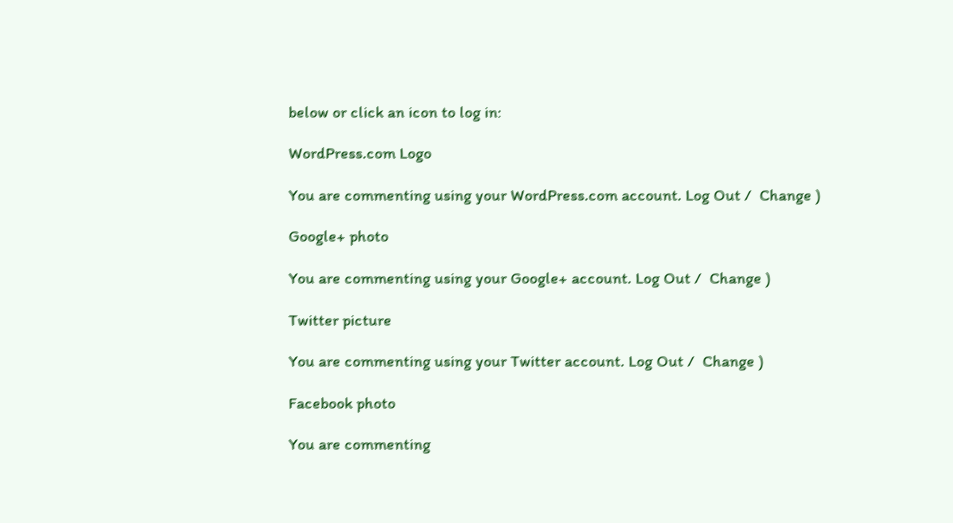below or click an icon to log in:

WordPress.com Logo

You are commenting using your WordPress.com account. Log Out /  Change )

Google+ photo

You are commenting using your Google+ account. Log Out /  Change )

Twitter picture

You are commenting using your Twitter account. Log Out /  Change )

Facebook photo

You are commenting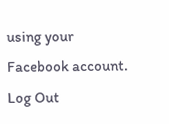using your Facebook account. Log Out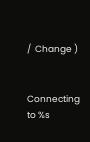/  Change )


Connecting to %s